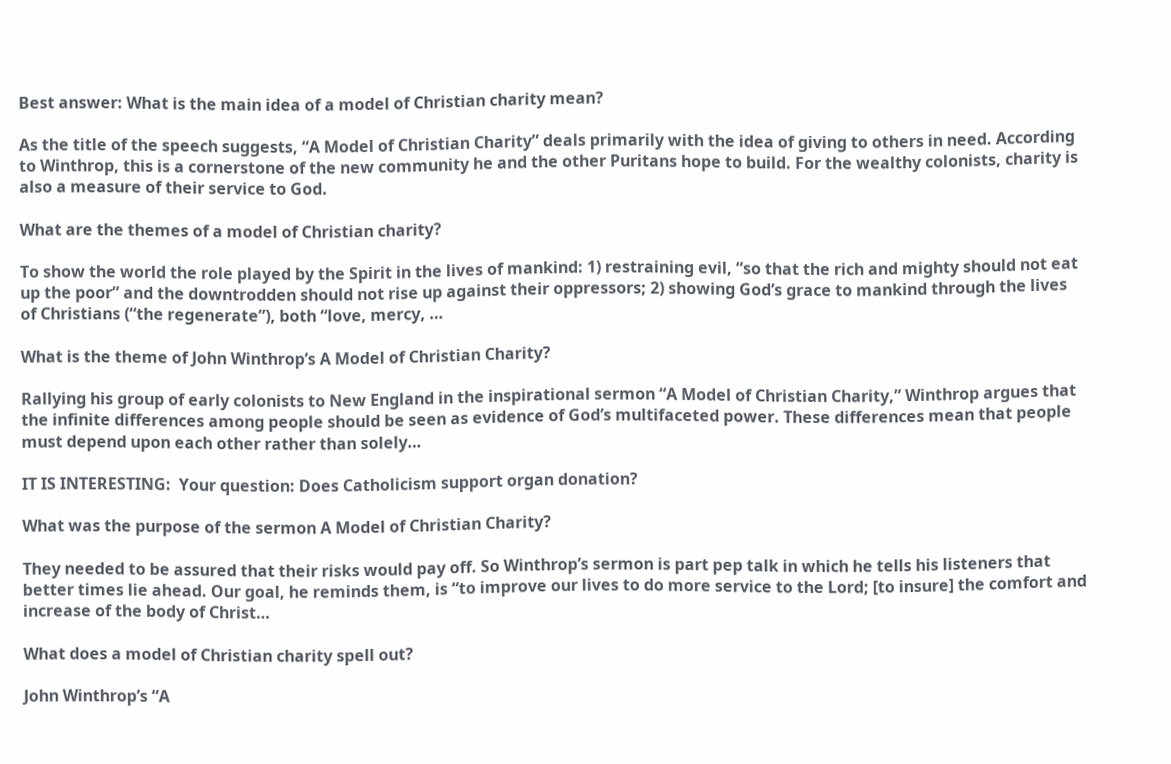Best answer: What is the main idea of a model of Christian charity mean?

As the title of the speech suggests, “A Model of Christian Charity” deals primarily with the idea of giving to others in need. According to Winthrop, this is a cornerstone of the new community he and the other Puritans hope to build. For the wealthy colonists, charity is also a measure of their service to God.

What are the themes of a model of Christian charity?

To show the world the role played by the Spirit in the lives of mankind: 1) restraining evil, “so that the rich and mighty should not eat up the poor” and the downtrodden should not rise up against their oppressors; 2) showing God’s grace to mankind through the lives of Christians (“the regenerate”), both “love, mercy, …

What is the theme of John Winthrop’s A Model of Christian Charity?

Rallying his group of early colonists to New England in the inspirational sermon “A Model of Christian Charity,” Winthrop argues that the infinite differences among people should be seen as evidence of God’s multifaceted power. These differences mean that people must depend upon each other rather than solely…

IT IS INTERESTING:  Your question: Does Catholicism support organ donation?

What was the purpose of the sermon A Model of Christian Charity?

They needed to be assured that their risks would pay off. So Winthrop’s sermon is part pep talk in which he tells his listeners that better times lie ahead. Our goal, he reminds them, is “to improve our lives to do more service to the Lord; [to insure] the comfort and increase of the body of Christ…

What does a model of Christian charity spell out?

John Winthrop’s “A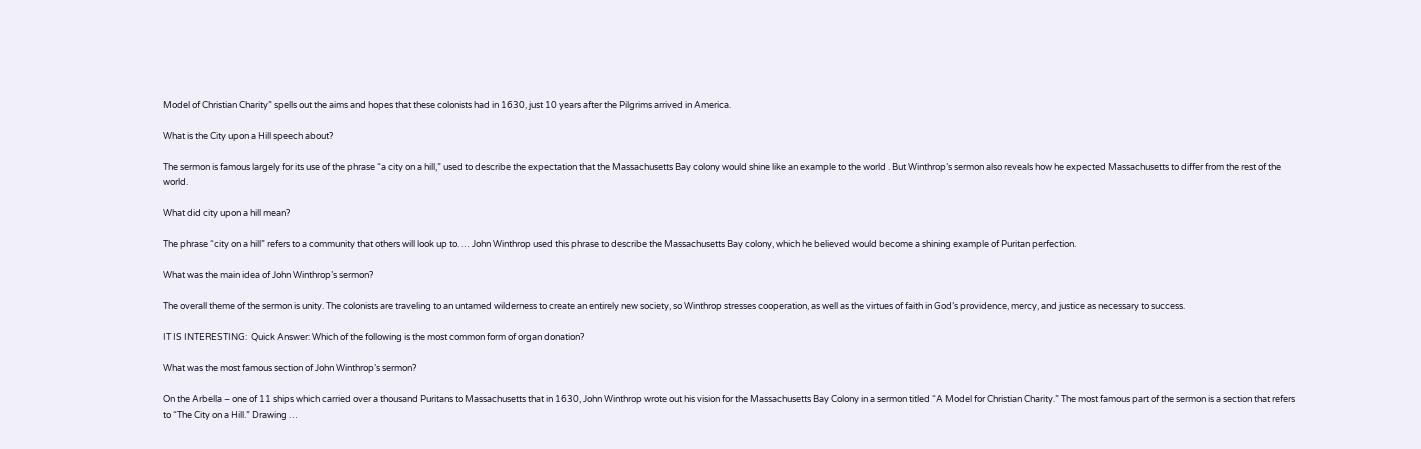Model of Christian Charity” spells out the aims and hopes that these colonists had in 1630, just 10 years after the Pilgrims arrived in America.

What is the City upon a Hill speech about?

The sermon is famous largely for its use of the phrase “a city on a hill,” used to describe the expectation that the Massachusetts Bay colony would shine like an example to the world . But Winthrop’s sermon also reveals how he expected Massachusetts to differ from the rest of the world.

What did city upon a hill mean?

The phrase “city on a hill” refers to a community that others will look up to. … John Winthrop used this phrase to describe the Massachusetts Bay colony, which he believed would become a shining example of Puritan perfection.

What was the main idea of John Winthrop’s sermon?

The overall theme of the sermon is unity. The colonists are traveling to an untamed wilderness to create an entirely new society, so Winthrop stresses cooperation, as well as the virtues of faith in God’s providence, mercy, and justice as necessary to success.

IT IS INTERESTING:  Quick Answer: Which of the following is the most common form of organ donation?

What was the most famous section of John Winthrop’s sermon?

On the Arbella – one of 11 ships which carried over a thousand Puritans to Massachusetts that in 1630, John Winthrop wrote out his vision for the Massachusetts Bay Colony in a sermon titled “A Model for Christian Charity.” The most famous part of the sermon is a section that refers to “The City on a Hill.” Drawing …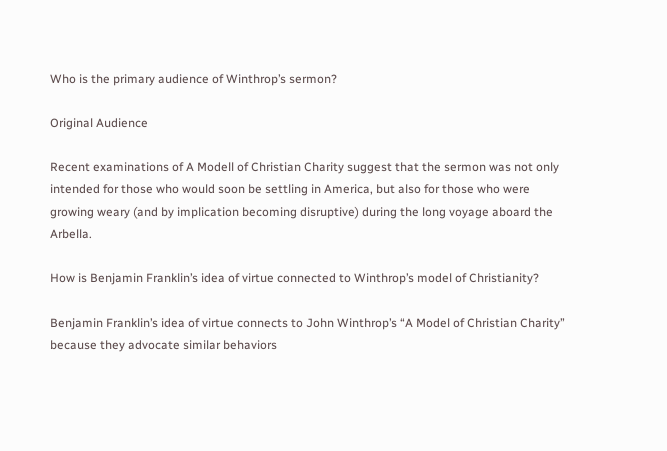Who is the primary audience of Winthrop’s sermon?

Original Audience

Recent examinations of A Modell of Christian Charity suggest that the sermon was not only intended for those who would soon be settling in America, but also for those who were growing weary (and by implication becoming disruptive) during the long voyage aboard the Arbella.

How is Benjamin Franklin’s idea of virtue connected to Winthrop’s model of Christianity?

Benjamin Franklin’s idea of virtue connects to John Winthrop’s “A Model of Christian Charity” because they advocate similar behaviors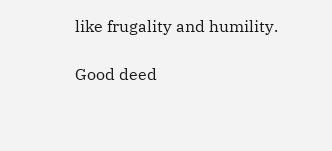like frugality and humility.

Good deed